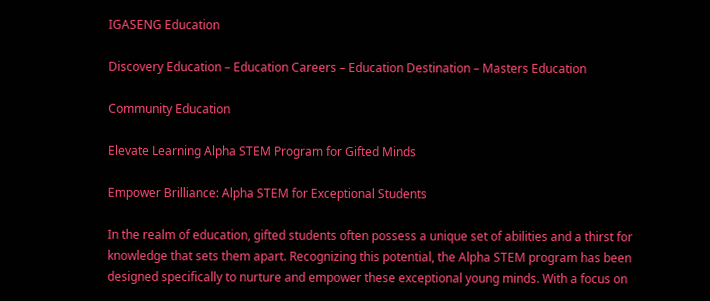IGASENG Education

Discovery Education – Education Careers – Education Destination – Masters Education

Community Education

Elevate Learning Alpha STEM Program for Gifted Minds

Empower Brilliance: Alpha STEM for Exceptional Students

In the realm of education, gifted students often possess a unique set of abilities and a thirst for knowledge that sets them apart. Recognizing this potential, the Alpha STEM program has been designed specifically to nurture and empower these exceptional young minds. With a focus on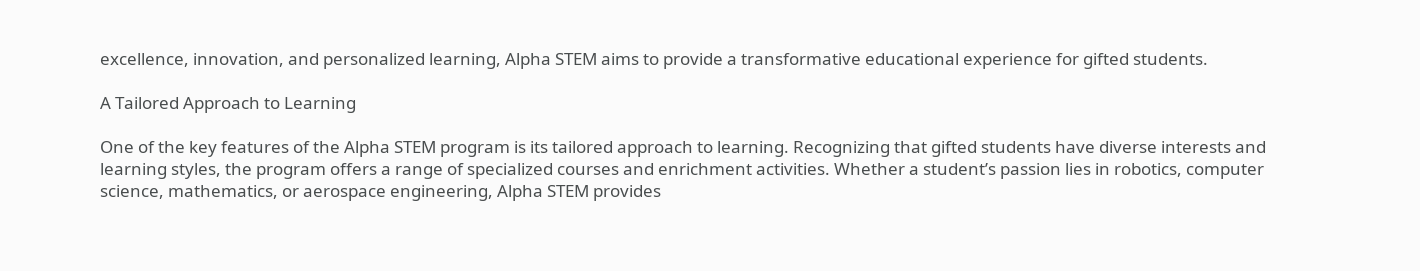excellence, innovation, and personalized learning, Alpha STEM aims to provide a transformative educational experience for gifted students.

A Tailored Approach to Learning

One of the key features of the Alpha STEM program is its tailored approach to learning. Recognizing that gifted students have diverse interests and learning styles, the program offers a range of specialized courses and enrichment activities. Whether a student’s passion lies in robotics, computer science, mathematics, or aerospace engineering, Alpha STEM provides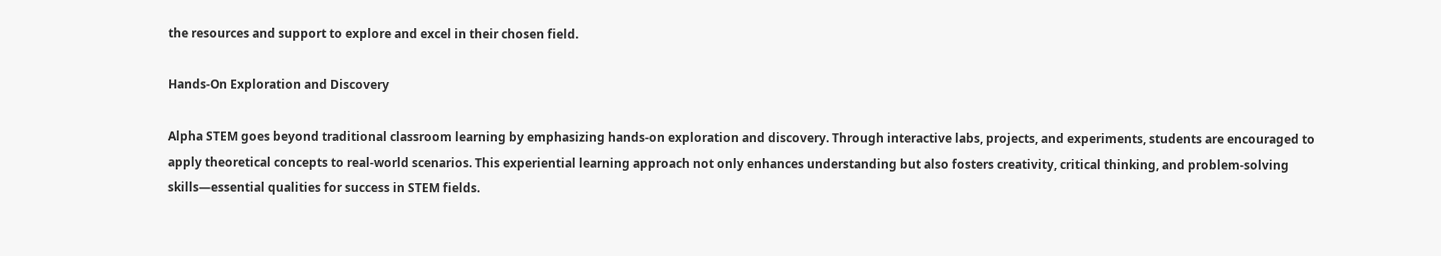the resources and support to explore and excel in their chosen field.

Hands-On Exploration and Discovery

Alpha STEM goes beyond traditional classroom learning by emphasizing hands-on exploration and discovery. Through interactive labs, projects, and experiments, students are encouraged to apply theoretical concepts to real-world scenarios. This experiential learning approach not only enhances understanding but also fosters creativity, critical thinking, and problem-solving skills—essential qualities for success in STEM fields.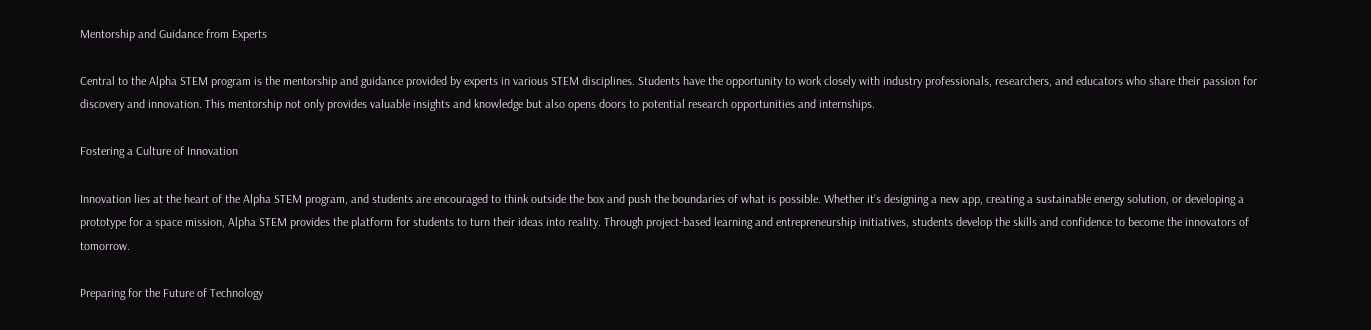Mentorship and Guidance from Experts

Central to the Alpha STEM program is the mentorship and guidance provided by experts in various STEM disciplines. Students have the opportunity to work closely with industry professionals, researchers, and educators who share their passion for discovery and innovation. This mentorship not only provides valuable insights and knowledge but also opens doors to potential research opportunities and internships.

Fostering a Culture of Innovation

Innovation lies at the heart of the Alpha STEM program, and students are encouraged to think outside the box and push the boundaries of what is possible. Whether it’s designing a new app, creating a sustainable energy solution, or developing a prototype for a space mission, Alpha STEM provides the platform for students to turn their ideas into reality. Through project-based learning and entrepreneurship initiatives, students develop the skills and confidence to become the innovators of tomorrow.

Preparing for the Future of Technology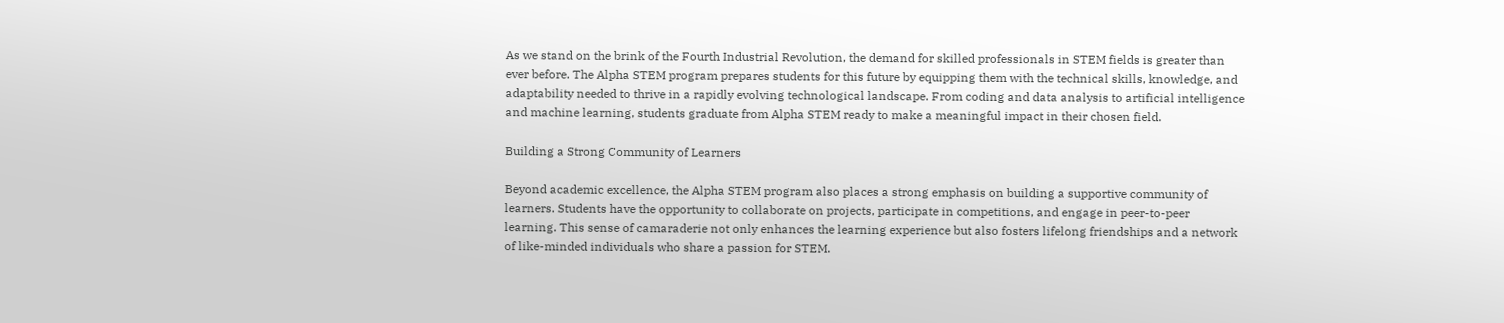As we stand on the brink of the Fourth Industrial Revolution, the demand for skilled professionals in STEM fields is greater than ever before. The Alpha STEM program prepares students for this future by equipping them with the technical skills, knowledge, and adaptability needed to thrive in a rapidly evolving technological landscape. From coding and data analysis to artificial intelligence and machine learning, students graduate from Alpha STEM ready to make a meaningful impact in their chosen field.

Building a Strong Community of Learners

Beyond academic excellence, the Alpha STEM program also places a strong emphasis on building a supportive community of learners. Students have the opportunity to collaborate on projects, participate in competitions, and engage in peer-to-peer learning. This sense of camaraderie not only enhances the learning experience but also fosters lifelong friendships and a network of like-minded individuals who share a passion for STEM.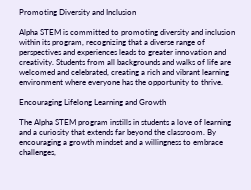Promoting Diversity and Inclusion

Alpha STEM is committed to promoting diversity and inclusion within its program, recognizing that a diverse range of perspectives and experiences leads to greater innovation and creativity. Students from all backgrounds and walks of life are welcomed and celebrated, creating a rich and vibrant learning environment where everyone has the opportunity to thrive.

Encouraging Lifelong Learning and Growth

The Alpha STEM program instills in students a love of learning and a curiosity that extends far beyond the classroom. By encouraging a growth mindset and a willingness to embrace challenges,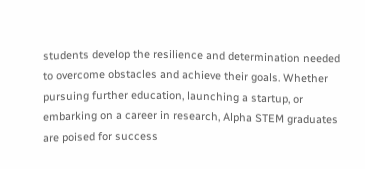students develop the resilience and determination needed to overcome obstacles and achieve their goals. Whether pursuing further education, launching a startup, or embarking on a career in research, Alpha STEM graduates are poised for success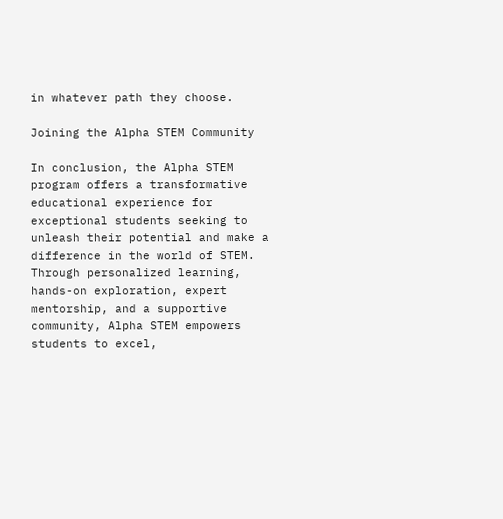in whatever path they choose.

Joining the Alpha STEM Community

In conclusion, the Alpha STEM program offers a transformative educational experience for exceptional students seeking to unleash their potential and make a difference in the world of STEM. Through personalized learning, hands-on exploration, expert mentorship, and a supportive community, Alpha STEM empowers students to excel,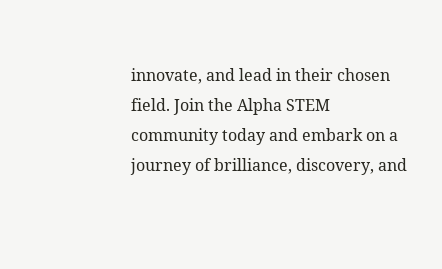innovate, and lead in their chosen field. Join the Alpha STEM community today and embark on a journey of brilliance, discovery, and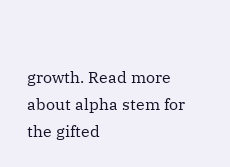growth. Read more about alpha stem for the gifted